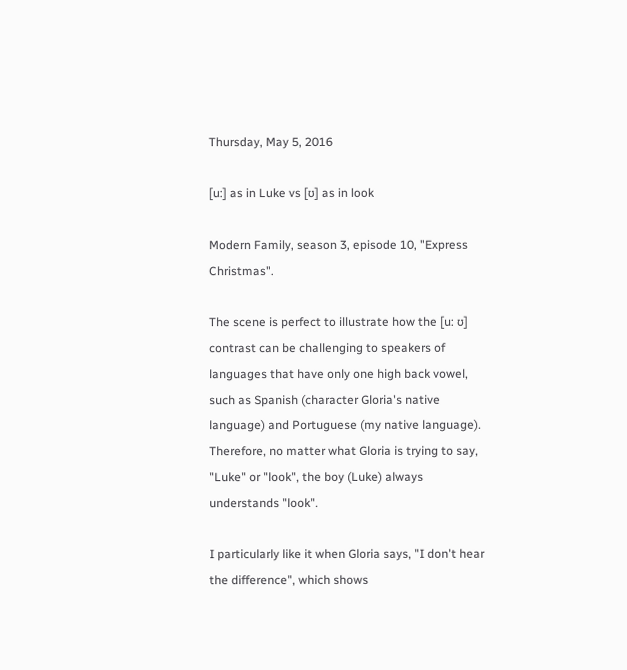Thursday, May 5, 2016

[u:] as in Luke vs [ʊ] as in look

Modern Family, season 3, episode 10, "Express Christmas".

The scene is perfect to illustrate how the [u: ʊ] contrast can be challenging to speakers of languages that have only one high back vowel, such as Spanish (character Gloria's native language) and Portuguese (my native language). Therefore, no matter what Gloria is trying to say, "Luke" or "look", the boy (Luke) always understands "look".

I particularly like it when Gloria says, "I don't hear the difference", which shows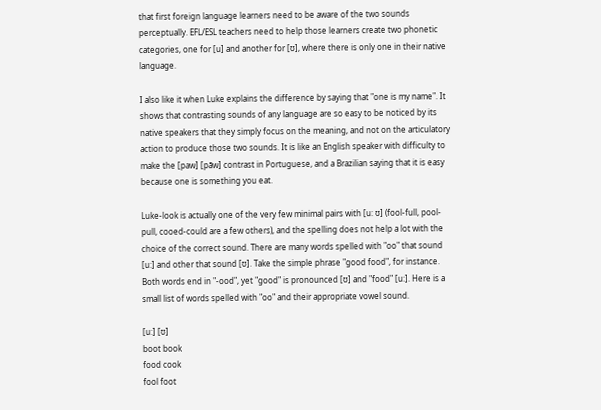that first foreign language learners need to be aware of the two sounds perceptually. EFL/ESL teachers need to help those learners create two phonetic categories, one for [u] and another for [ʊ], where there is only one in their native language.

I also like it when Luke explains the difference by saying that "one is my name". It shows that contrasting sounds of any language are so easy to be noticed by its native speakers that they simply focus on the meaning, and not on the articulatory action to produce those two sounds. It is like an English speaker with difficulty to make the [paw] [pãw] contrast in Portuguese, and a Brazilian saying that it is easy because one is something you eat.

Luke-look is actually one of the very few minimal pairs with [u: ʊ] (fool-full, pool-pull, cooed-could are a few others), and the spelling does not help a lot with the choice of the correct sound. There are many words spelled with "oo" that sound [u:] and other that sound [ʊ]. Take the simple phrase "good food", for instance. Both words end in "-ood", yet "good" is pronounced [ʊ] and "food" [u:]. Here is a small list of words spelled with "oo" and their appropriate vowel sound.

[u:] [ʊ]
boot book
food cook
fool foot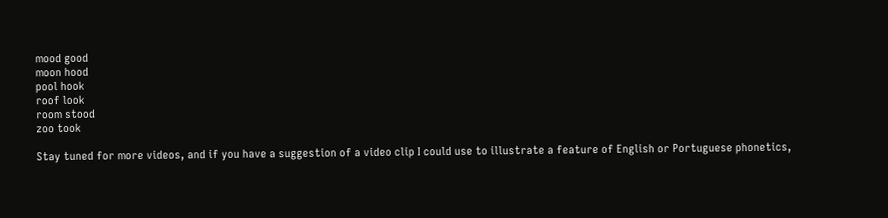mood good
moon hood
pool hook
roof look
room stood
zoo took

Stay tuned for more videos, and if you have a suggestion of a video clip I could use to illustrate a feature of English or Portuguese phonetics,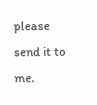please send it to me.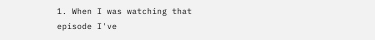1. When I was watching that episode I've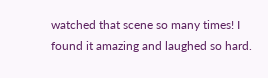watched that scene so many times! I found it amazing and laughed so hard.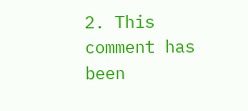2. This comment has been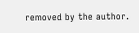removed by the author.